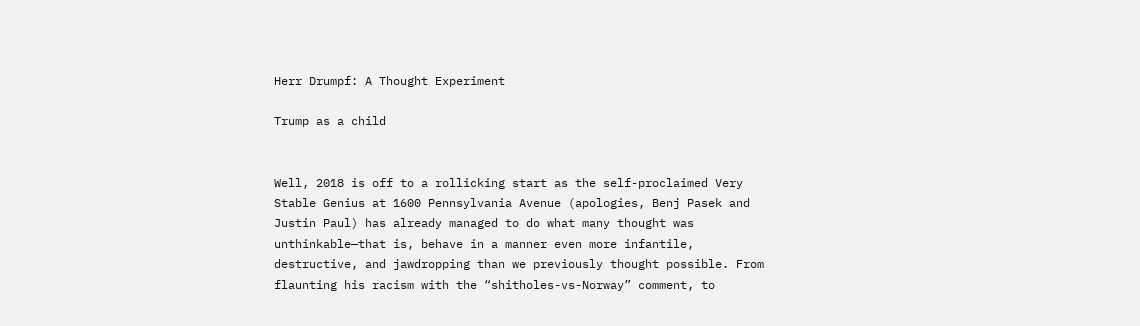Herr Drumpf: A Thought Experiment

Trump as a child


Well, 2018 is off to a rollicking start as the self-proclaimed Very Stable Genius at 1600 Pennsylvania Avenue (apologies, Benj Pasek and Justin Paul) has already managed to do what many thought was unthinkable—that is, behave in a manner even more infantile, destructive, and jawdropping than we previously thought possible. From flaunting his racism with the “shitholes-vs-Norway” comment, to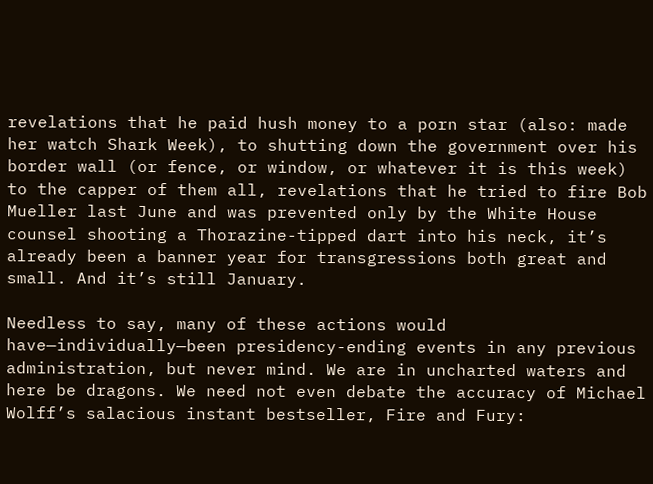revelations that he paid hush money to a porn star (also: made her watch Shark Week), to shutting down the government over his border wall (or fence, or window, or whatever it is this week) to the capper of them all, revelations that he tried to fire Bob Mueller last June and was prevented only by the White House counsel shooting a Thorazine-tipped dart into his neck, it’s already been a banner year for transgressions both great and small. And it’s still January.

Needless to say, many of these actions would have—individually—been presidency-ending events in any previous administration, but never mind. We are in uncharted waters and here be dragons. We need not even debate the accuracy of Michael Wolff’s salacious instant bestseller, Fire and Fury: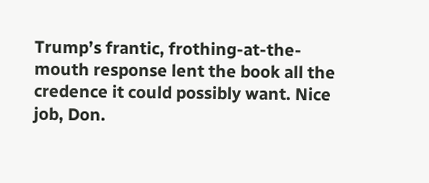Trump’s frantic, frothing-at-the-mouth response lent the book all the credence it could possibly want. Nice job, Don.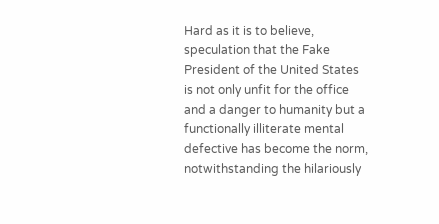Hard as it is to believe, speculation that the Fake President of the United States is not only unfit for the office and a danger to humanity but a functionally illiterate mental defective has become the norm, notwithstanding the hilariously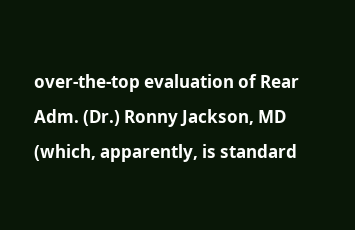over-the-top evaluation of Rear Adm. (Dr.) Ronny Jackson, MD (which, apparently, is standard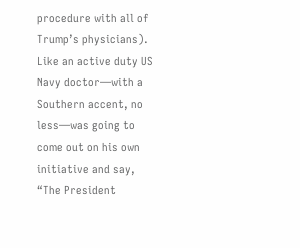procedure with all of Trump’s physicians). Like an active duty US Navy doctor—with a Southern accent, no less—was going to come out on his own initiative and say, “The President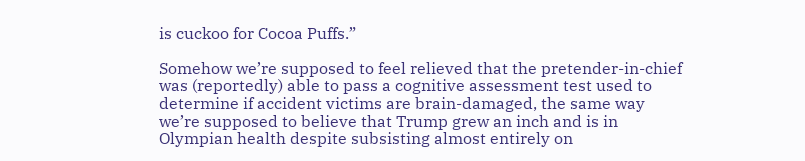is cuckoo for Cocoa Puffs.”

Somehow we’re supposed to feel relieved that the pretender-in-chief was (reportedly) able to pass a cognitive assessment test used to determine if accident victims are brain-damaged, the same way we’re supposed to believe that Trump grew an inch and is in Olympian health despite subsisting almost entirely on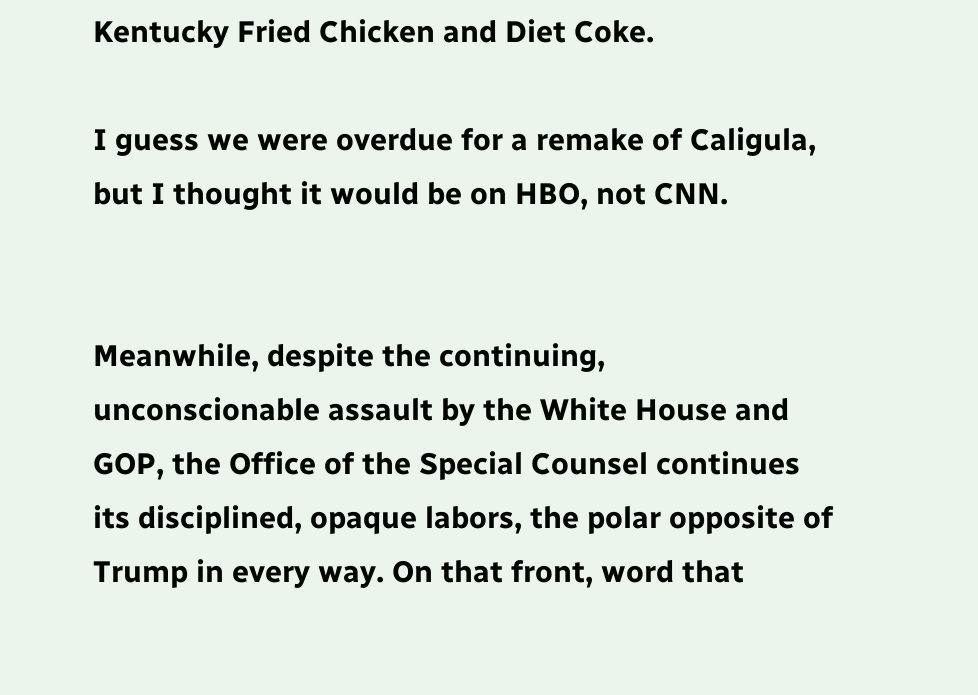Kentucky Fried Chicken and Diet Coke.

I guess we were overdue for a remake of Caligula, but I thought it would be on HBO, not CNN.


Meanwhile, despite the continuing, unconscionable assault by the White House and GOP, the Office of the Special Counsel continues its disciplined, opaque labors, the polar opposite of Trump in every way. On that front, word that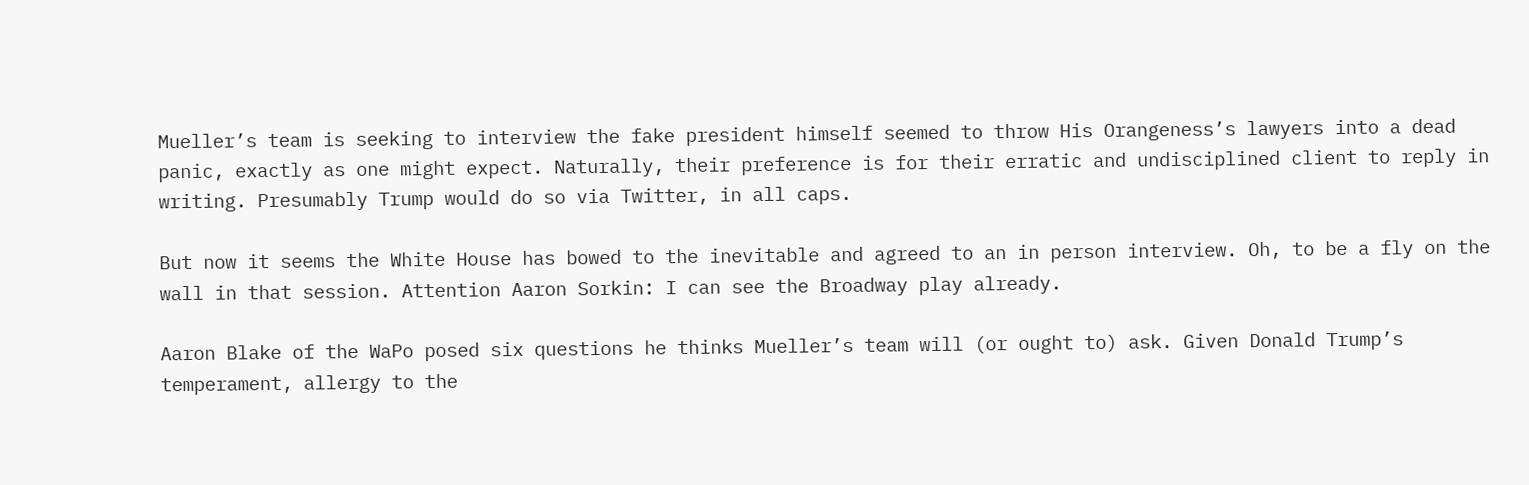Mueller’s team is seeking to interview the fake president himself seemed to throw His Orangeness’s lawyers into a dead panic, exactly as one might expect. Naturally, their preference is for their erratic and undisciplined client to reply in writing. Presumably Trump would do so via Twitter, in all caps.

But now it seems the White House has bowed to the inevitable and agreed to an in person interview. Oh, to be a fly on the wall in that session. Attention Aaron Sorkin: I can see the Broadway play already.

Aaron Blake of the WaPo posed six questions he thinks Mueller’s team will (or ought to) ask. Given Donald Trump’s temperament, allergy to the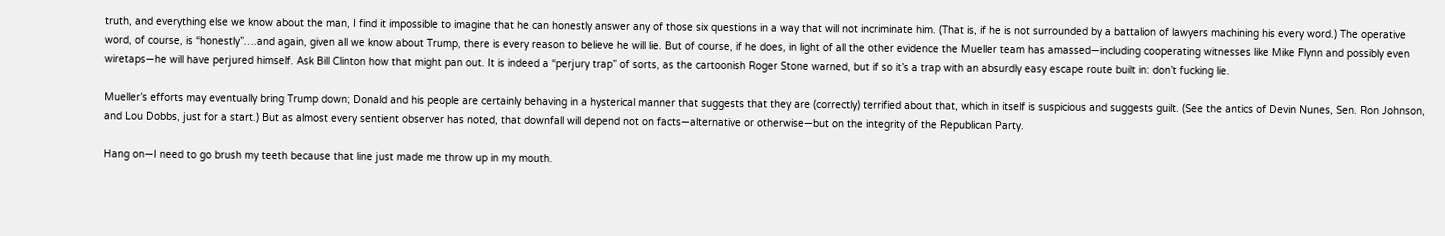truth, and everything else we know about the man, I find it impossible to imagine that he can honestly answer any of those six questions in a way that will not incriminate him. (That is, if he is not surrounded by a battalion of lawyers machining his every word.) The operative word, of course, is “honestly”….and again, given all we know about Trump, there is every reason to believe he will lie. But of course, if he does, in light of all the other evidence the Mueller team has amassed—including cooperating witnesses like Mike Flynn and possibly even wiretaps—he will have perjured himself. Ask Bill Clinton how that might pan out. It is indeed a “perjury trap” of sorts, as the cartoonish Roger Stone warned, but if so it’s a trap with an absurdly easy escape route built in: don’t fucking lie.

Mueller’s efforts may eventually bring Trump down; Donald and his people are certainly behaving in a hysterical manner that suggests that they are (correctly) terrified about that, which in itself is suspicious and suggests guilt. (See the antics of Devin Nunes, Sen. Ron Johnson, and Lou Dobbs, just for a start.) But as almost every sentient observer has noted, that downfall will depend not on facts—alternative or otherwise—but on the integrity of the Republican Party.

Hang on—I need to go brush my teeth because that line just made me throw up in my mouth.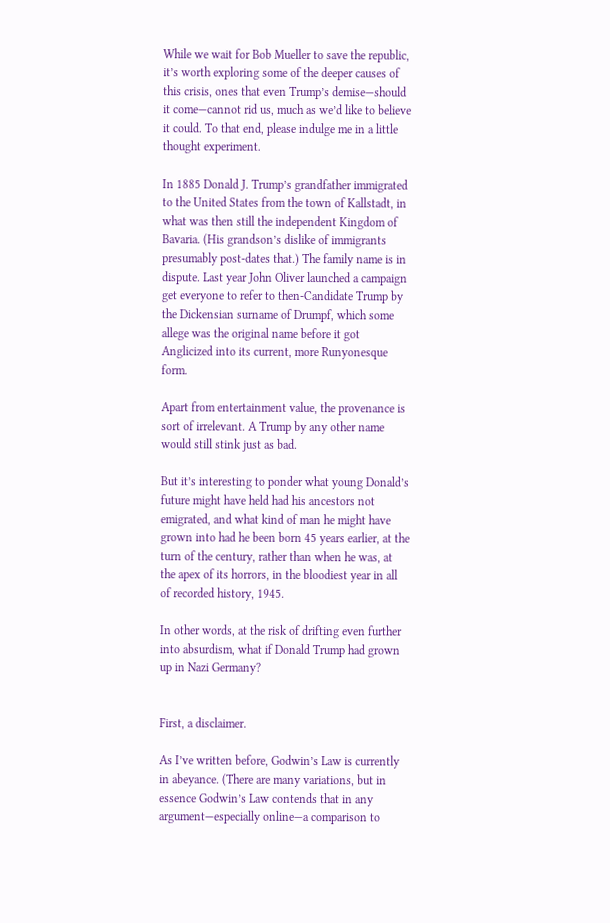While we wait for Bob Mueller to save the republic, it’s worth exploring some of the deeper causes of this crisis, ones that even Trump’s demise—should it come—cannot rid us, much as we’d like to believe it could. To that end, please indulge me in a little thought experiment.

In 1885 Donald J. Trump’s grandfather immigrated to the United States from the town of Kallstadt, in what was then still the independent Kingdom of Bavaria. (His grandson’s dislike of immigrants presumably post-dates that.) The family name is in dispute. Last year John Oliver launched a campaign get everyone to refer to then-Candidate Trump by the Dickensian surname of Drumpf, which some allege was the original name before it got Anglicized into its current, more Runyonesque form.

Apart from entertainment value, the provenance is sort of irrelevant. A Trump by any other name would still stink just as bad.

But it’s interesting to ponder what young Donald’s future might have held had his ancestors not emigrated, and what kind of man he might have grown into had he been born 45 years earlier, at the turn of the century, rather than when he was, at the apex of its horrors, in the bloodiest year in all of recorded history, 1945.

In other words, at the risk of drifting even further into absurdism, what if Donald Trump had grown up in Nazi Germany?


First, a disclaimer.

As I’ve written before, Godwin’s Law is currently in abeyance. (There are many variations, but in essence Godwin’s Law contends that in any argument—especially online—a comparison to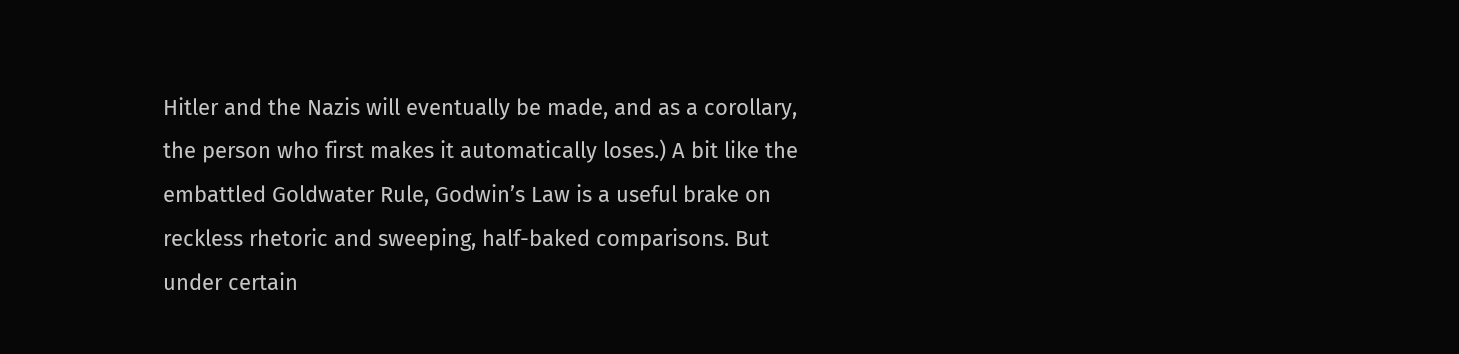Hitler and the Nazis will eventually be made, and as a corollary, the person who first makes it automatically loses.) A bit like the embattled Goldwater Rule, Godwin’s Law is a useful brake on reckless rhetoric and sweeping, half-baked comparisons. But under certain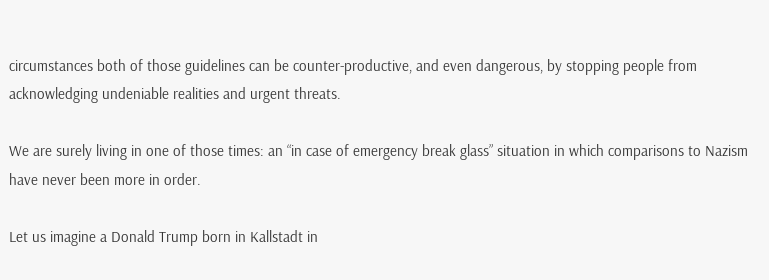circumstances both of those guidelines can be counter-productive, and even dangerous, by stopping people from acknowledging undeniable realities and urgent threats.

We are surely living in one of those times: an “in case of emergency break glass” situation in which comparisons to Nazism have never been more in order.

Let us imagine a Donald Trump born in Kallstadt in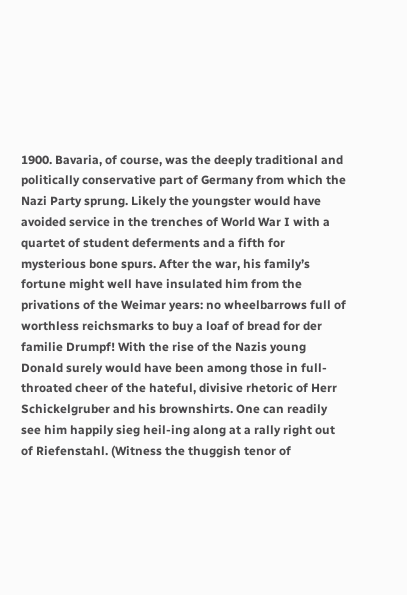1900. Bavaria, of course, was the deeply traditional and politically conservative part of Germany from which the Nazi Party sprung. Likely the youngster would have avoided service in the trenches of World War I with a quartet of student deferments and a fifth for mysterious bone spurs. After the war, his family’s fortune might well have insulated him from the privations of the Weimar years: no wheelbarrows full of worthless reichsmarks to buy a loaf of bread for der familie Drumpf! With the rise of the Nazis young Donald surely would have been among those in full-throated cheer of the hateful, divisive rhetoric of Herr Schickelgruber and his brownshirts. One can readily see him happily sieg heil-ing along at a rally right out of Riefenstahl. (Witness the thuggish tenor of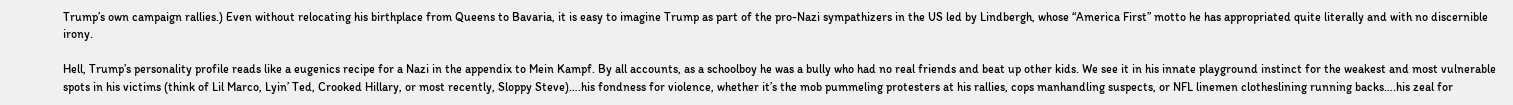Trump’s own campaign rallies.) Even without relocating his birthplace from Queens to Bavaria, it is easy to imagine Trump as part of the pro-Nazi sympathizers in the US led by Lindbergh, whose “America First” motto he has appropriated quite literally and with no discernible irony.

Hell, Trump’s personality profile reads like a eugenics recipe for a Nazi in the appendix to Mein Kampf. By all accounts, as a schoolboy he was a bully who had no real friends and beat up other kids. We see it in his innate playground instinct for the weakest and most vulnerable spots in his victims (think of Lil Marco, Lyin’ Ted, Crooked Hillary, or most recently, Sloppy Steve)….his fondness for violence, whether it’s the mob pummeling protesters at his rallies, cops manhandling suspects, or NFL linemen clotheslining running backs….his zeal for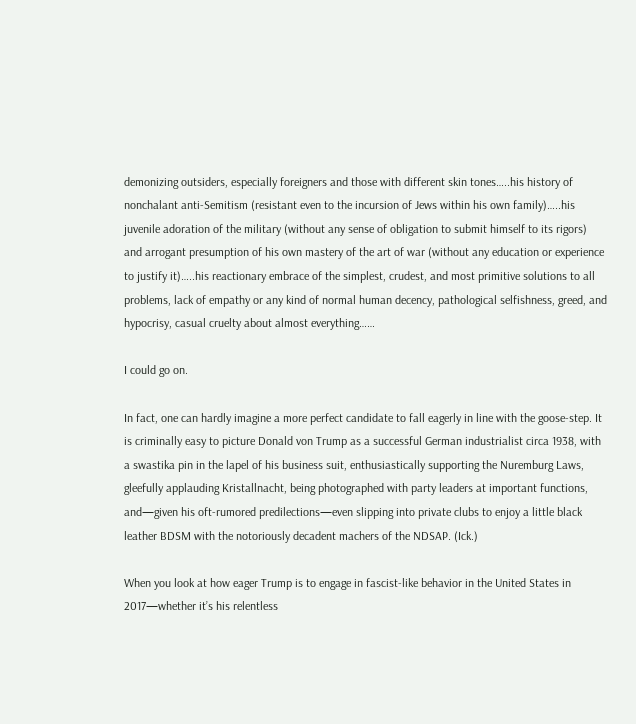demonizing outsiders, especially foreigners and those with different skin tones…..his history of nonchalant anti-Semitism (resistant even to the incursion of Jews within his own family)…..his juvenile adoration of the military (without any sense of obligation to submit himself to its rigors) and arrogant presumption of his own mastery of the art of war (without any education or experience to justify it)…..his reactionary embrace of the simplest, crudest, and most primitive solutions to all problems, lack of empathy or any kind of normal human decency, pathological selfishness, greed, and hypocrisy, casual cruelty about almost everything……

I could go on.

In fact, one can hardly imagine a more perfect candidate to fall eagerly in line with the goose-step. It is criminally easy to picture Donald von Trump as a successful German industrialist circa 1938, with a swastika pin in the lapel of his business suit, enthusiastically supporting the Nuremburg Laws, gleefully applauding Kristallnacht, being photographed with party leaders at important functions, and—given his oft-rumored predilections—even slipping into private clubs to enjoy a little black leather BDSM with the notoriously decadent machers of the NDSAP. (Ick.)

When you look at how eager Trump is to engage in fascist-like behavior in the United States in 2017—whether it’s his relentless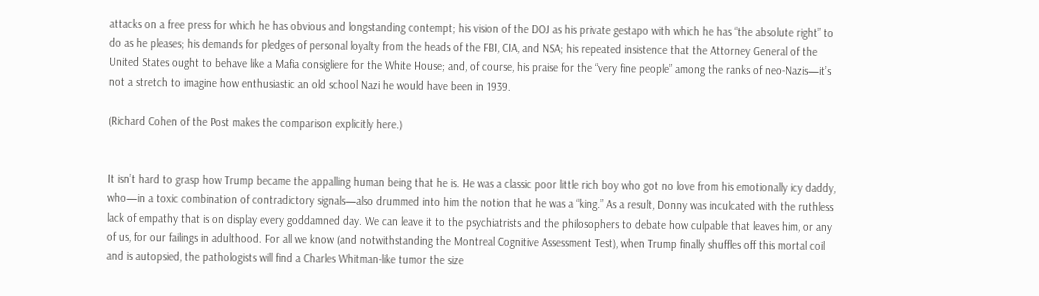attacks on a free press for which he has obvious and longstanding contempt; his vision of the DOJ as his private gestapo with which he has “the absolute right” to do as he pleases; his demands for pledges of personal loyalty from the heads of the FBI, CIA, and NSA; his repeated insistence that the Attorney General of the United States ought to behave like a Mafia consigliere for the White House; and, of course, his praise for the “very fine people” among the ranks of neo-Nazis—it’s not a stretch to imagine how enthusiastic an old school Nazi he would have been in 1939.

(Richard Cohen of the Post makes the comparison explicitly here.)


It isn’t hard to grasp how Trump became the appalling human being that he is. He was a classic poor little rich boy who got no love from his emotionally icy daddy, who—in a toxic combination of contradictory signals—also drummed into him the notion that he was a “king.” As a result, Donny was inculcated with the ruthless lack of empathy that is on display every goddamned day. We can leave it to the psychiatrists and the philosophers to debate how culpable that leaves him, or any of us, for our failings in adulthood. For all we know (and notwithstanding the Montreal Cognitive Assessment Test), when Trump finally shuffles off this mortal coil and is autopsied, the pathologists will find a Charles Whitman-like tumor the size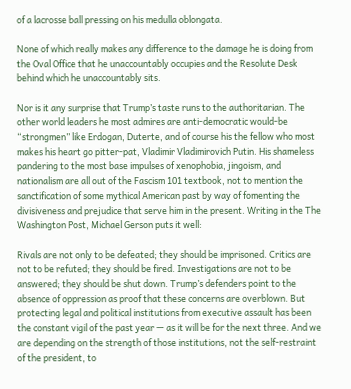of a lacrosse ball pressing on his medulla oblongata.

None of which really makes any difference to the damage he is doing from the Oval Office that he unaccountably occupies and the Resolute Desk behind which he unaccountably sits.

Nor is it any surprise that Trump’s taste runs to the authoritarian. The other world leaders he most admires are anti-democratic would-be “strongmen” like Erdogan, Duterte, and of course his the fellow who most makes his heart go pitter-pat, Vladimir Vladimirovich Putin. His shameless pandering to the most base impulses of xenophobia, jingoism, and nationalism are all out of the Fascism 101 textbook, not to mention the sanctification of some mythical American past by way of fomenting the divisiveness and prejudice that serve him in the present. Writing in the The Washington Post, Michael Gerson puts it well:

Rivals are not only to be defeated; they should be imprisoned. Critics are not to be refuted; they should be fired. Investigations are not to be answered; they should be shut down. Trump’s defenders point to the absence of oppression as proof that these concerns are overblown. But protecting legal and political institutions from executive assault has been the constant vigil of the past year — as it will be for the next three. And we are depending on the strength of those institutions, not the self-restraint of the president, to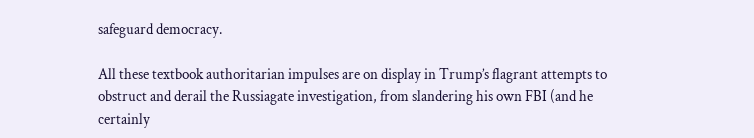safeguard democracy.

All these textbook authoritarian impulses are on display in Trump’s flagrant attempts to obstruct and derail the Russiagate investigation, from slandering his own FBI (and he certainly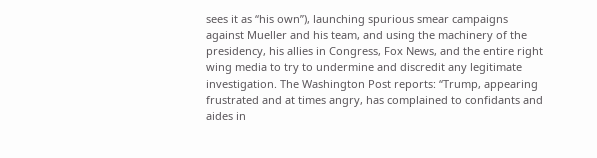sees it as “his own”), launching spurious smear campaigns against Mueller and his team, and using the machinery of the presidency, his allies in Congress, Fox News, and the entire right wing media to try to undermine and discredit any legitimate investigation. The Washington Post reports: “Trump, appearing frustrated and at times angry, has complained to confidants and aides in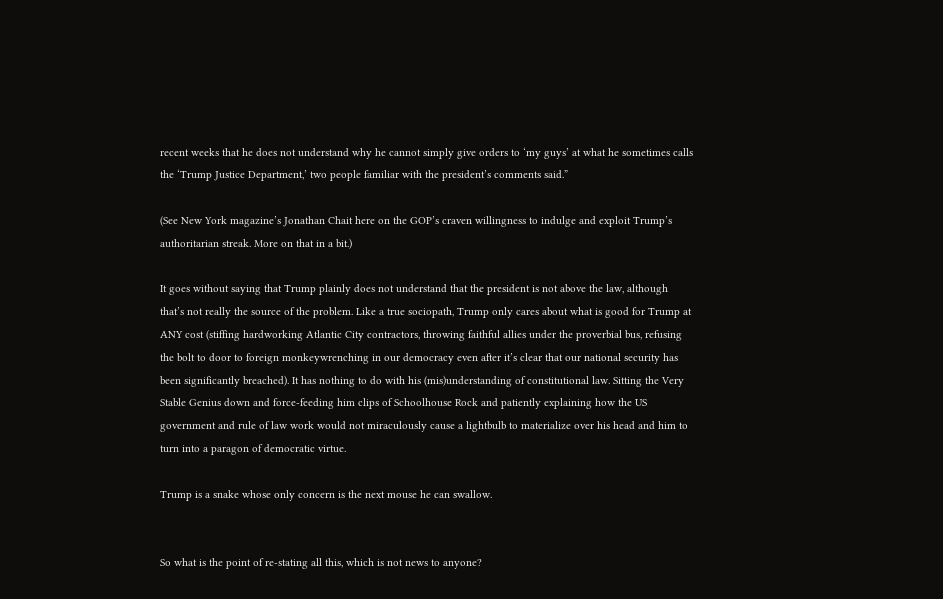recent weeks that he does not understand why he cannot simply give orders to ‘my guys’ at what he sometimes calls the ‘Trump Justice Department,’ two people familiar with the president’s comments said.”

(See New York magazine’s Jonathan Chait here on the GOP’s craven willingness to indulge and exploit Trump’s authoritarian streak. More on that in a bit.)

It goes without saying that Trump plainly does not understand that the president is not above the law, although that’s not really the source of the problem. Like a true sociopath, Trump only cares about what is good for Trump at ANY cost (stiffing hardworking Atlantic City contractors, throwing faithful allies under the proverbial bus, refusing the bolt to door to foreign monkeywrenching in our democracy even after it’s clear that our national security has been significantly breached). It has nothing to do with his (mis)understanding of constitutional law. Sitting the Very Stable Genius down and force-feeding him clips of Schoolhouse Rock and patiently explaining how the US government and rule of law work would not miraculously cause a lightbulb to materialize over his head and him to turn into a paragon of democratic virtue.

Trump is a snake whose only concern is the next mouse he can swallow.


So what is the point of re-stating all this, which is not news to anyone?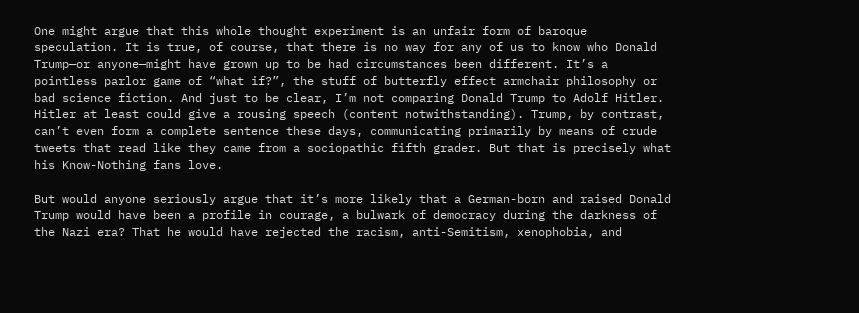One might argue that this whole thought experiment is an unfair form of baroque speculation. It is true, of course, that there is no way for any of us to know who Donald Trump—or anyone—might have grown up to be had circumstances been different. It’s a pointless parlor game of “what if?”, the stuff of butterfly effect armchair philosophy or bad science fiction. And just to be clear, I’m not comparing Donald Trump to Adolf Hitler. Hitler at least could give a rousing speech (content notwithstanding). Trump, by contrast, can’t even form a complete sentence these days, communicating primarily by means of crude tweets that read like they came from a sociopathic fifth grader. But that is precisely what his Know-Nothing fans love.

But would anyone seriously argue that it’s more likely that a German-born and raised Donald Trump would have been a profile in courage, a bulwark of democracy during the darkness of the Nazi era? That he would have rejected the racism, anti-Semitism, xenophobia, and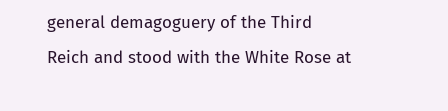general demagoguery of the Third Reich and stood with the White Rose at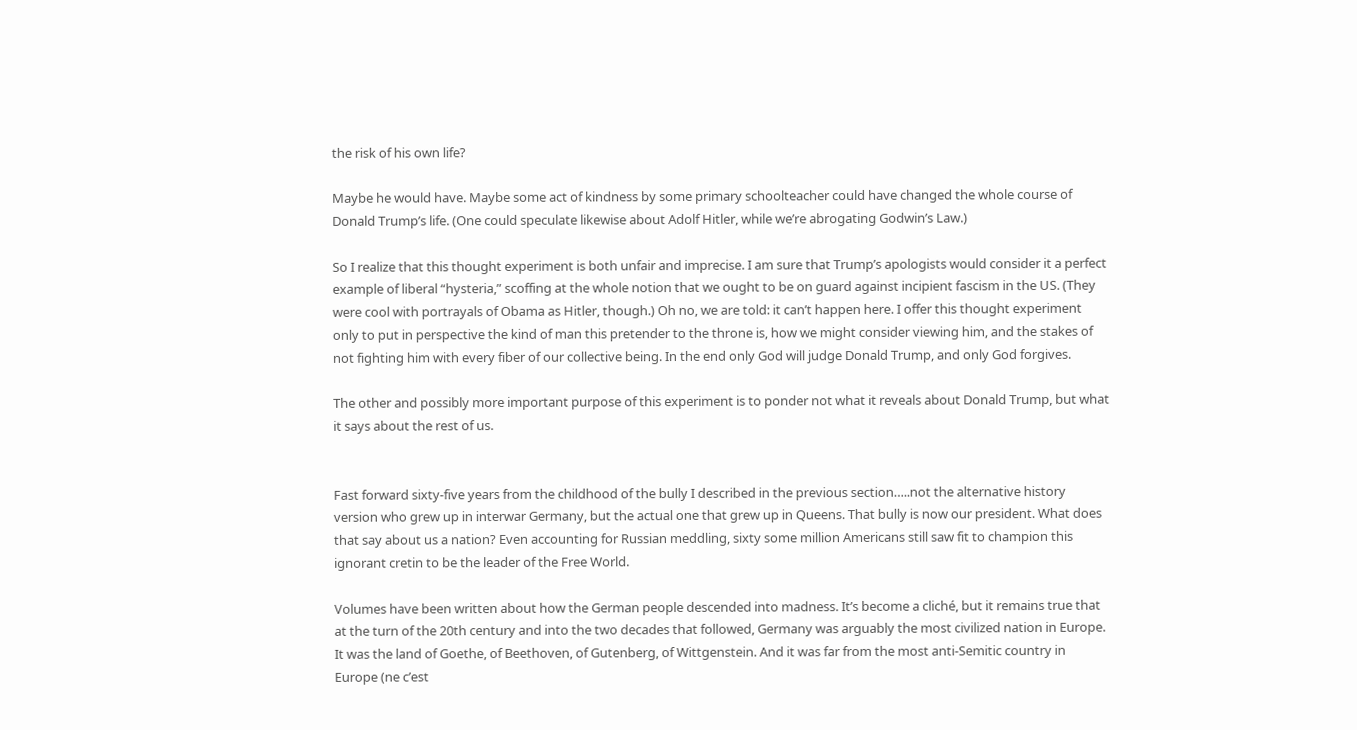the risk of his own life?

Maybe he would have. Maybe some act of kindness by some primary schoolteacher could have changed the whole course of Donald Trump’s life. (One could speculate likewise about Adolf Hitler, while we’re abrogating Godwin’s Law.)

So I realize that this thought experiment is both unfair and imprecise. I am sure that Trump’s apologists would consider it a perfect example of liberal “hysteria,” scoffing at the whole notion that we ought to be on guard against incipient fascism in the US. (They were cool with portrayals of Obama as Hitler, though.) Oh no, we are told: it can’t happen here. I offer this thought experiment only to put in perspective the kind of man this pretender to the throne is, how we might consider viewing him, and the stakes of not fighting him with every fiber of our collective being. In the end only God will judge Donald Trump, and only God forgives.

The other and possibly more important purpose of this experiment is to ponder not what it reveals about Donald Trump, but what it says about the rest of us.


Fast forward sixty-five years from the childhood of the bully I described in the previous section…..not the alternative history version who grew up in interwar Germany, but the actual one that grew up in Queens. That bully is now our president. What does that say about us a nation? Even accounting for Russian meddling, sixty some million Americans still saw fit to champion this ignorant cretin to be the leader of the Free World.

Volumes have been written about how the German people descended into madness. It’s become a cliché, but it remains true that at the turn of the 20th century and into the two decades that followed, Germany was arguably the most civilized nation in Europe. It was the land of Goethe, of Beethoven, of Gutenberg, of Wittgenstein. And it was far from the most anti-Semitic country in Europe (ne c’est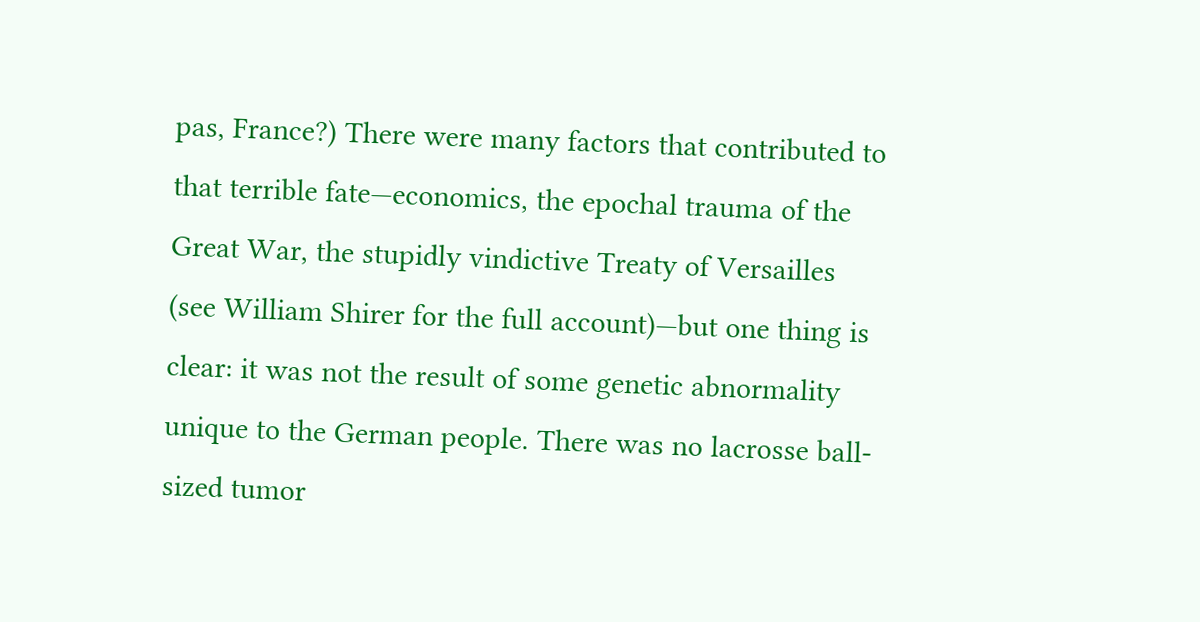pas, France?) There were many factors that contributed to that terrible fate—economics, the epochal trauma of the Great War, the stupidly vindictive Treaty of Versailles (see William Shirer for the full account)—but one thing is clear: it was not the result of some genetic abnormality unique to the German people. There was no lacrosse ball-sized tumor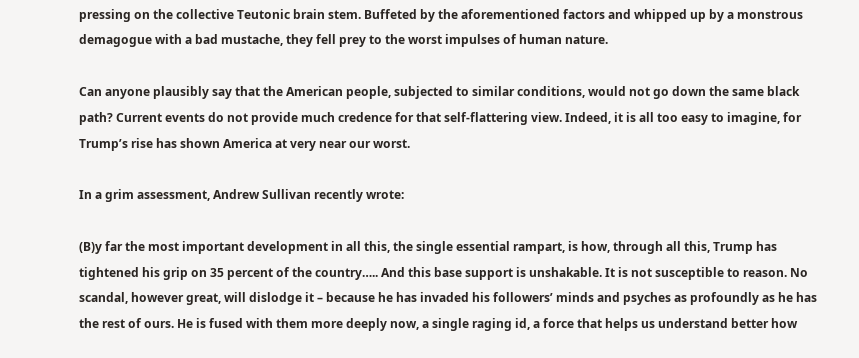pressing on the collective Teutonic brain stem. Buffeted by the aforementioned factors and whipped up by a monstrous demagogue with a bad mustache, they fell prey to the worst impulses of human nature.

Can anyone plausibly say that the American people, subjected to similar conditions, would not go down the same black path? Current events do not provide much credence for that self-flattering view. Indeed, it is all too easy to imagine, for Trump’s rise has shown America at very near our worst.

In a grim assessment, Andrew Sullivan recently wrote:

(B)y far the most important development in all this, the single essential rampart, is how, through all this, Trump has tightened his grip on 35 percent of the country….. And this base support is unshakable. It is not susceptible to reason. No scandal, however great, will dislodge it – because he has invaded his followers’ minds and psyches as profoundly as he has the rest of ours. He is fused with them more deeply now, a single raging id, a force that helps us understand better how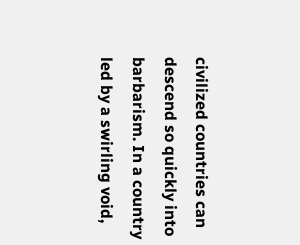civilized countries can descend so quickly into barbarism. In a country led by a swirling void,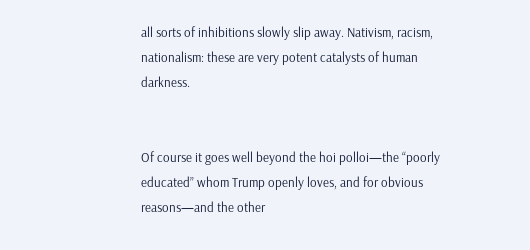all sorts of inhibitions slowly slip away. Nativism, racism, nationalism: these are very potent catalysts of human darkness.


Of course it goes well beyond the hoi polloi—the “poorly educated” whom Trump openly loves, and for obvious reasons—and the other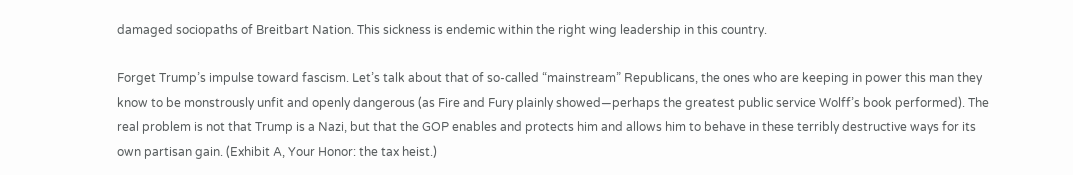damaged sociopaths of Breitbart Nation. This sickness is endemic within the right wing leadership in this country.

Forget Trump’s impulse toward fascism. Let’s talk about that of so-called “mainstream” Republicans, the ones who are keeping in power this man they know to be monstrously unfit and openly dangerous (as Fire and Fury plainly showed—perhaps the greatest public service Wolff’s book performed). The real problem is not that Trump is a Nazi, but that the GOP enables and protects him and allows him to behave in these terribly destructive ways for its own partisan gain. (Exhibit A, Your Honor: the tax heist.)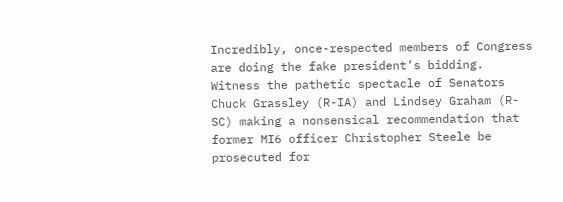Incredibly, once-respected members of Congress are doing the fake president’s bidding. Witness the pathetic spectacle of Senators Chuck Grassley (R-IA) and Lindsey Graham (R-SC) making a nonsensical recommendation that former MI6 officer Christopher Steele be prosecuted for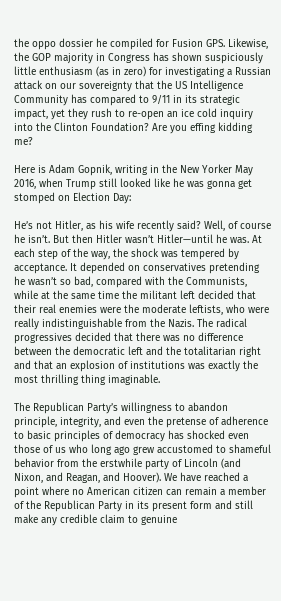the oppo dossier he compiled for Fusion GPS. Likewise, the GOP majority in Congress has shown suspiciously little enthusiasm (as in zero) for investigating a Russian attack on our sovereignty that the US Intelligence Community has compared to 9/11 in its strategic impact, yet they rush to re-open an ice cold inquiry into the Clinton Foundation? Are you effing kidding me?

Here is Adam Gopnik, writing in the New Yorker May 2016, when Trump still looked like he was gonna get stomped on Election Day:

He’s not Hitler, as his wife recently said? Well, of course he isn’t. But then Hitler wasn’t Hitler—until he was. At each step of the way, the shock was tempered by acceptance. It depended on conservatives pretending he wasn’t so bad, compared with the Communists, while at the same time the militant left decided that their real enemies were the moderate leftists, who were really indistinguishable from the Nazis. The radical progressives decided that there was no difference between the democratic left and the totalitarian right and that an explosion of institutions was exactly the most thrilling thing imaginable.

The Republican Party’s willingness to abandon principle, integrity, and even the pretense of adherence to basic principles of democracy has shocked even those of us who long ago grew accustomed to shameful behavior from the erstwhile party of Lincoln (and Nixon, and Reagan, and Hoover). We have reached a point where no American citizen can remain a member of the Republican Party in its present form and still make any credible claim to genuine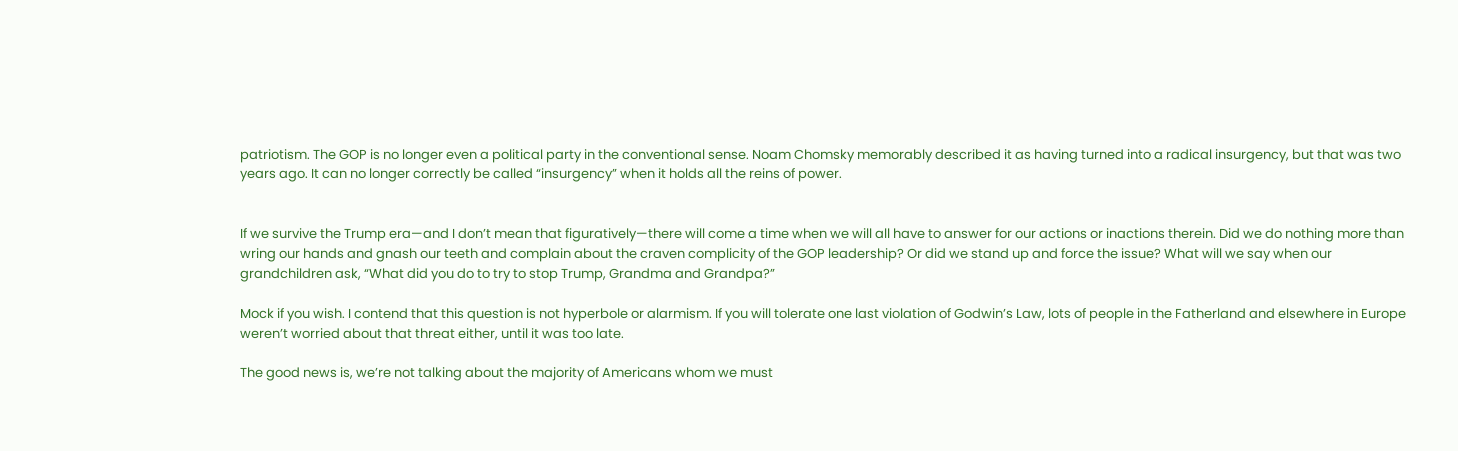patriotism. The GOP is no longer even a political party in the conventional sense. Noam Chomsky memorably described it as having turned into a radical insurgency, but that was two years ago. It can no longer correctly be called “insurgency” when it holds all the reins of power.


If we survive the Trump era—and I don’t mean that figuratively—there will come a time when we will all have to answer for our actions or inactions therein. Did we do nothing more than wring our hands and gnash our teeth and complain about the craven complicity of the GOP leadership? Or did we stand up and force the issue? What will we say when our grandchildren ask, “What did you do to try to stop Trump, Grandma and Grandpa?”

Mock if you wish. I contend that this question is not hyperbole or alarmism. If you will tolerate one last violation of Godwin’s Law, lots of people in the Fatherland and elsewhere in Europe weren’t worried about that threat either, until it was too late.

The good news is, we’re not talking about the majority of Americans whom we must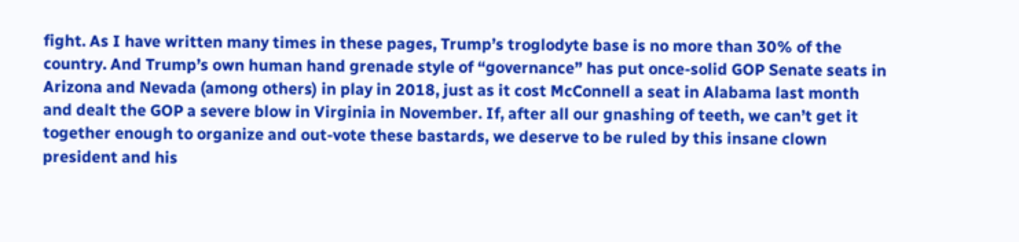fight. As I have written many times in these pages, Trump’s troglodyte base is no more than 30% of the country. And Trump’s own human hand grenade style of “governance” has put once-solid GOP Senate seats in Arizona and Nevada (among others) in play in 2018, just as it cost McConnell a seat in Alabama last month and dealt the GOP a severe blow in Virginia in November. If, after all our gnashing of teeth, we can’t get it together enough to organize and out-vote these bastards, we deserve to be ruled by this insane clown president and his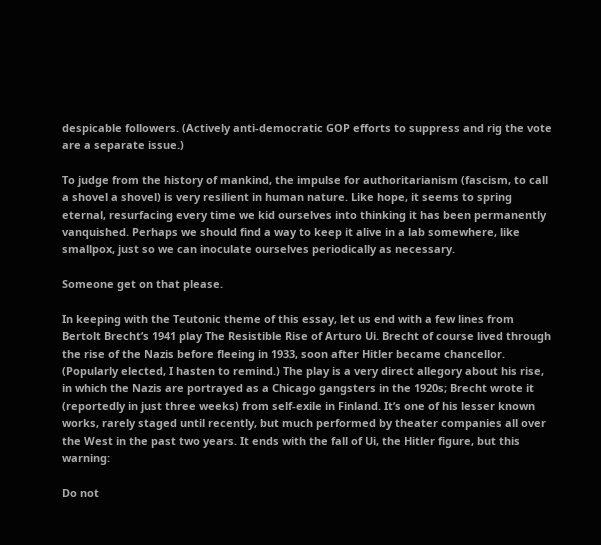despicable followers. (Actively anti-democratic GOP efforts to suppress and rig the vote are a separate issue.)

To judge from the history of mankind, the impulse for authoritarianism (fascism, to call a shovel a shovel) is very resilient in human nature. Like hope, it seems to spring eternal, resurfacing every time we kid ourselves into thinking it has been permanently vanquished. Perhaps we should find a way to keep it alive in a lab somewhere, like smallpox, just so we can inoculate ourselves periodically as necessary.

Someone get on that please.

In keeping with the Teutonic theme of this essay, let us end with a few lines from Bertolt Brecht’s 1941 play The Resistible Rise of Arturo Ui. Brecht of course lived through the rise of the Nazis before fleeing in 1933, soon after Hitler became chancellor. (Popularly elected, I hasten to remind.) The play is a very direct allegory about his rise, in which the Nazis are portrayed as a Chicago gangsters in the 1920s; Brecht wrote it (reportedly in just three weeks) from self-exile in Finland. It’s one of his lesser known works, rarely staged until recently, but much performed by theater companies all over the West in the past two years. It ends with the fall of Ui, the Hitler figure, but this warning:

Do not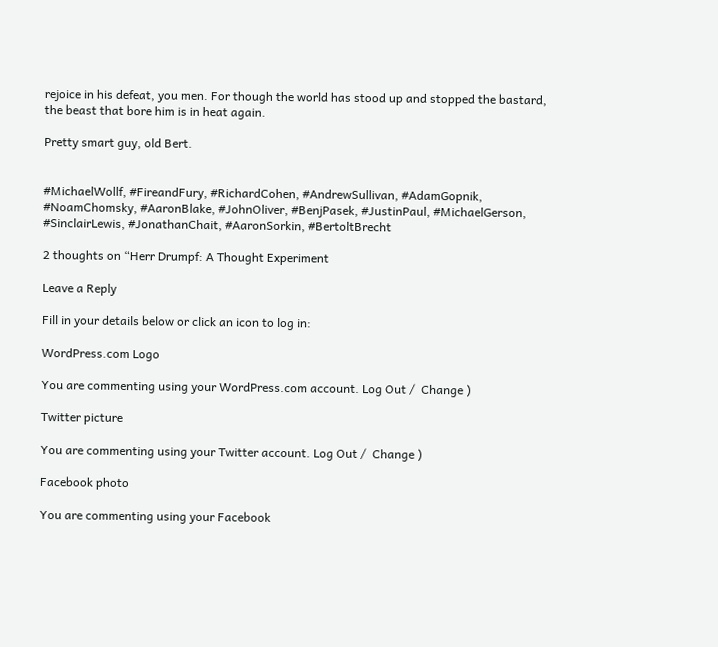rejoice in his defeat, you men. For though the world has stood up and stopped the bastard, the beast that bore him is in heat again.

Pretty smart guy, old Bert.


#MichaelWollf, #FireandFury, #RichardCohen, #AndrewSullivan, #AdamGopnik, #NoamChomsky, #AaronBlake, #JohnOliver, #BenjPasek, #JustinPaul, #MichaelGerson, #SinclairLewis, #JonathanChait, #AaronSorkin, #BertoltBrecht

2 thoughts on “Herr Drumpf: A Thought Experiment

Leave a Reply

Fill in your details below or click an icon to log in:

WordPress.com Logo

You are commenting using your WordPress.com account. Log Out /  Change )

Twitter picture

You are commenting using your Twitter account. Log Out /  Change )

Facebook photo

You are commenting using your Facebook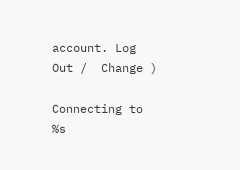account. Log Out /  Change )

Connecting to %s